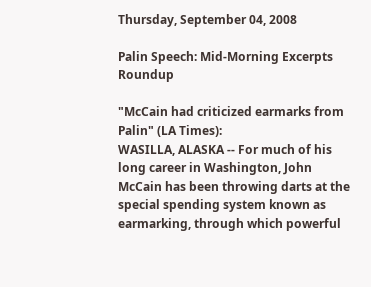Thursday, September 04, 2008

Palin Speech: Mid-Morning Excerpts Roundup

"McCain had criticized earmarks from Palin" (LA Times):
WASILLA, ALASKA -- For much of his long career in Washington, John McCain has been throwing darts at the special spending system known as earmarking, through which powerful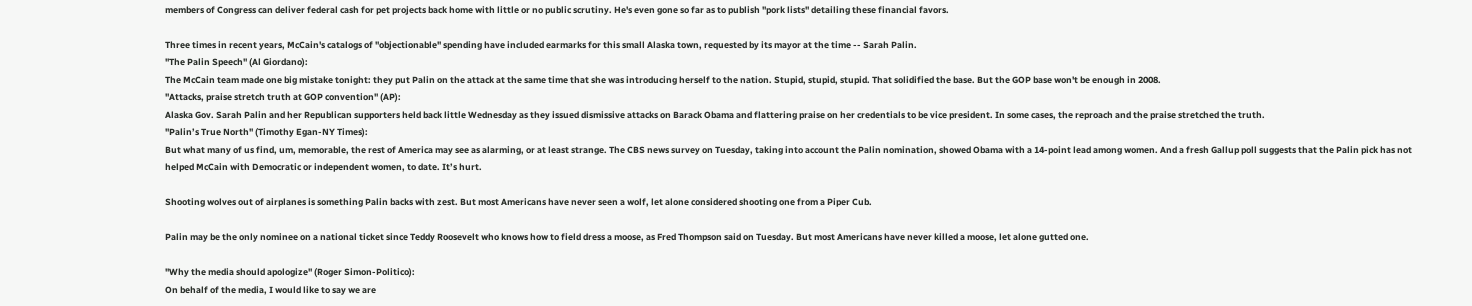members of Congress can deliver federal cash for pet projects back home with little or no public scrutiny. He's even gone so far as to publish "pork lists" detailing these financial favors.

Three times in recent years, McCain's catalogs of "objectionable" spending have included earmarks for this small Alaska town, requested by its mayor at the time -- Sarah Palin.
"The Palin Speech" (Al Giordano):
The McCain team made one big mistake tonight: they put Palin on the attack at the same time that she was introducing herself to the nation. Stupid, stupid, stupid. That solidified the base. But the GOP base won't be enough in 2008.
"Attacks, praise stretch truth at GOP convention" (AP):
Alaska Gov. Sarah Palin and her Republican supporters held back little Wednesday as they issued dismissive attacks on Barack Obama and flattering praise on her credentials to be vice president. In some cases, the reproach and the praise stretched the truth.
"Palin’s True North" (Timothy Egan-NY Times):
But what many of us find, um, memorable, the rest of America may see as alarming, or at least strange. The CBS news survey on Tuesday, taking into account the Palin nomination, showed Obama with a 14-point lead among women. And a fresh Gallup poll suggests that the Palin pick has not helped McCain with Democratic or independent women, to date. It’s hurt.

Shooting wolves out of airplanes is something Palin backs with zest. But most Americans have never seen a wolf, let alone considered shooting one from a Piper Cub.

Palin may be the only nominee on a national ticket since Teddy Roosevelt who knows how to field dress a moose, as Fred Thompson said on Tuesday. But most Americans have never killed a moose, let alone gutted one.

"Why the media should apologize" (Roger Simon-Politico):
On behalf of the media, I would like to say we are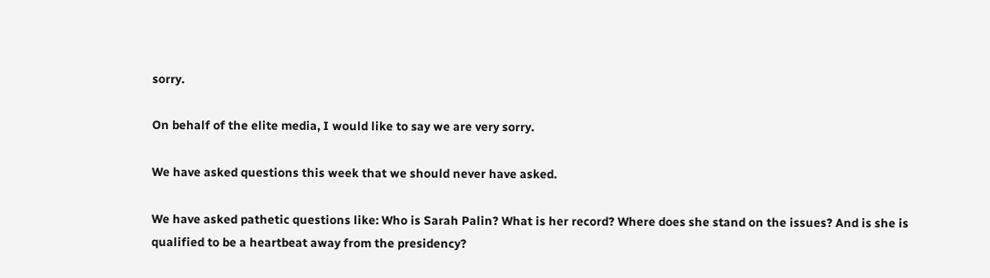sorry.

On behalf of the elite media, I would like to say we are very sorry.

We have asked questions this week that we should never have asked.

We have asked pathetic questions like: Who is Sarah Palin? What is her record? Where does she stand on the issues? And is she is qualified to be a heartbeat away from the presidency?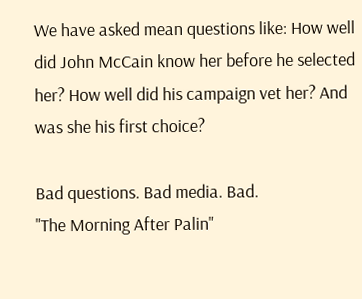We have asked mean questions like: How well did John McCain know her before he selected her? How well did his campaign vet her? And was she his first choice?

Bad questions. Bad media. Bad.
"The Morning After Palin"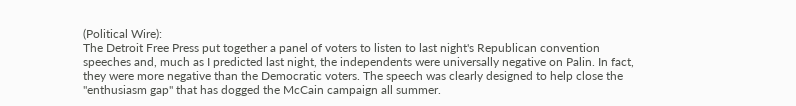(Political Wire):
The Detroit Free Press put together a panel of voters to listen to last night's Republican convention speeches and, much as I predicted last night, the independents were universally negative on Palin. In fact, they were more negative than the Democratic voters. The speech was clearly designed to help close the "enthusiasm gap" that has dogged the McCain campaign all summer.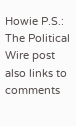Howie P.S.: The Political Wire post also links to comments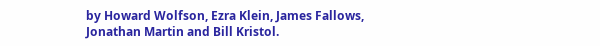by Howard Wolfson, Ezra Klein, James Fallows, Jonathan Martin and Bill Kristol.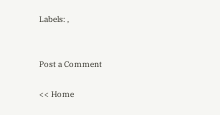Labels: ,


Post a Comment

<< Home